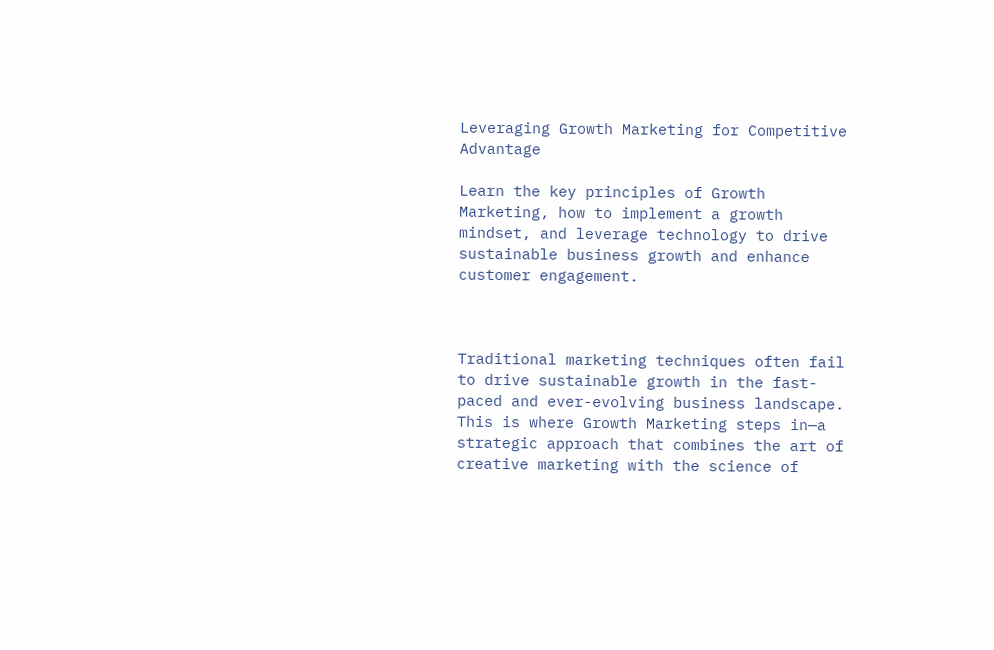Leveraging Growth Marketing for Competitive Advantage

Learn the key principles of Growth Marketing, how to implement a growth mindset, and leverage technology to drive sustainable business growth and enhance customer engagement.



Traditional marketing techniques often fail to drive sustainable growth in the fast-paced and ever-evolving business landscape. This is where Growth Marketing steps in—a strategic approach that combines the art of creative marketing with the science of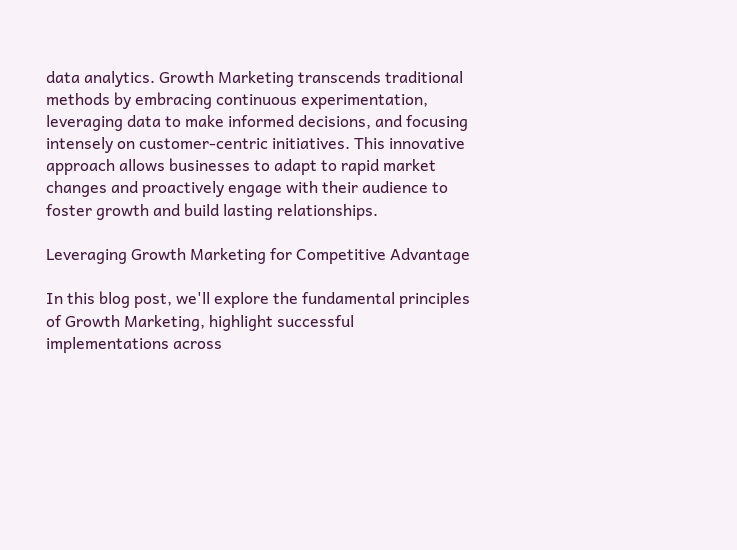data analytics. Growth Marketing transcends traditional methods by embracing continuous experimentation, leveraging data to make informed decisions, and focusing intensely on customer-centric initiatives. This innovative approach allows businesses to adapt to rapid market changes and proactively engage with their audience to foster growth and build lasting relationships.

Leveraging Growth Marketing for Competitive Advantage

In this blog post, we'll explore the fundamental principles of Growth Marketing, highlight successful implementations across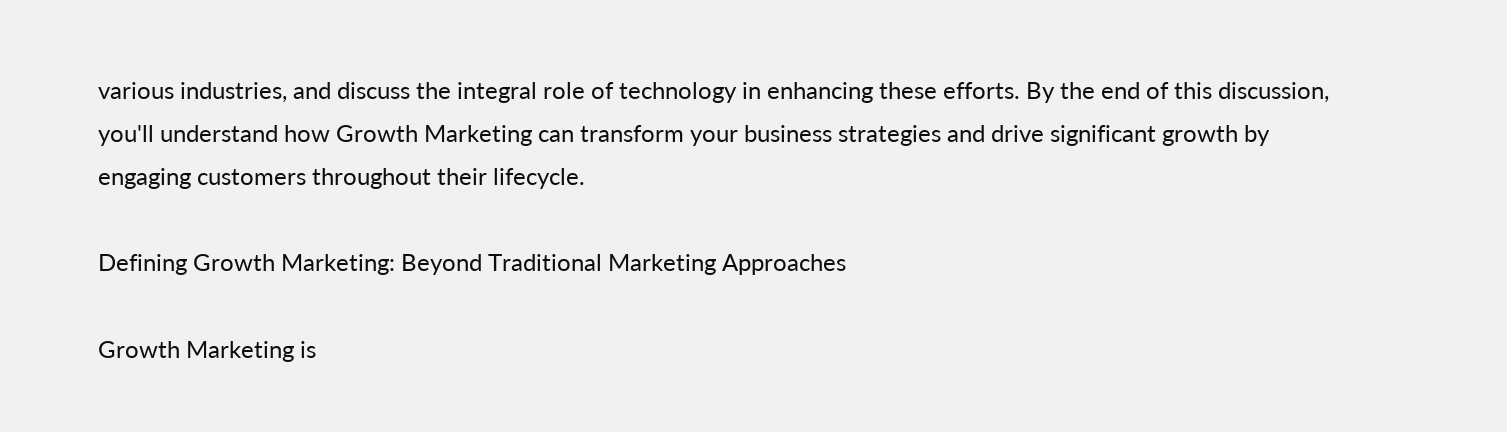various industries, and discuss the integral role of technology in enhancing these efforts. By the end of this discussion, you'll understand how Growth Marketing can transform your business strategies and drive significant growth by engaging customers throughout their lifecycle.

Defining Growth Marketing: Beyond Traditional Marketing Approaches

Growth Marketing is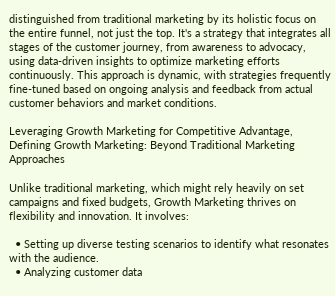distinguished from traditional marketing by its holistic focus on the entire funnel, not just the top. It's a strategy that integrates all stages of the customer journey, from awareness to advocacy, using data-driven insights to optimize marketing efforts continuously. This approach is dynamic, with strategies frequently fine-tuned based on ongoing analysis and feedback from actual customer behaviors and market conditions.

Leveraging Growth Marketing for Competitive Advantage, Defining Growth Marketing: Beyond Traditional Marketing Approaches

Unlike traditional marketing, which might rely heavily on set campaigns and fixed budgets, Growth Marketing thrives on flexibility and innovation. It involves:

  • Setting up diverse testing scenarios to identify what resonates with the audience.
  • Analyzing customer data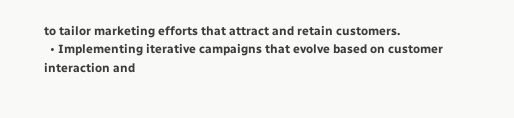to tailor marketing efforts that attract and retain customers.
  • Implementing iterative campaigns that evolve based on customer interaction and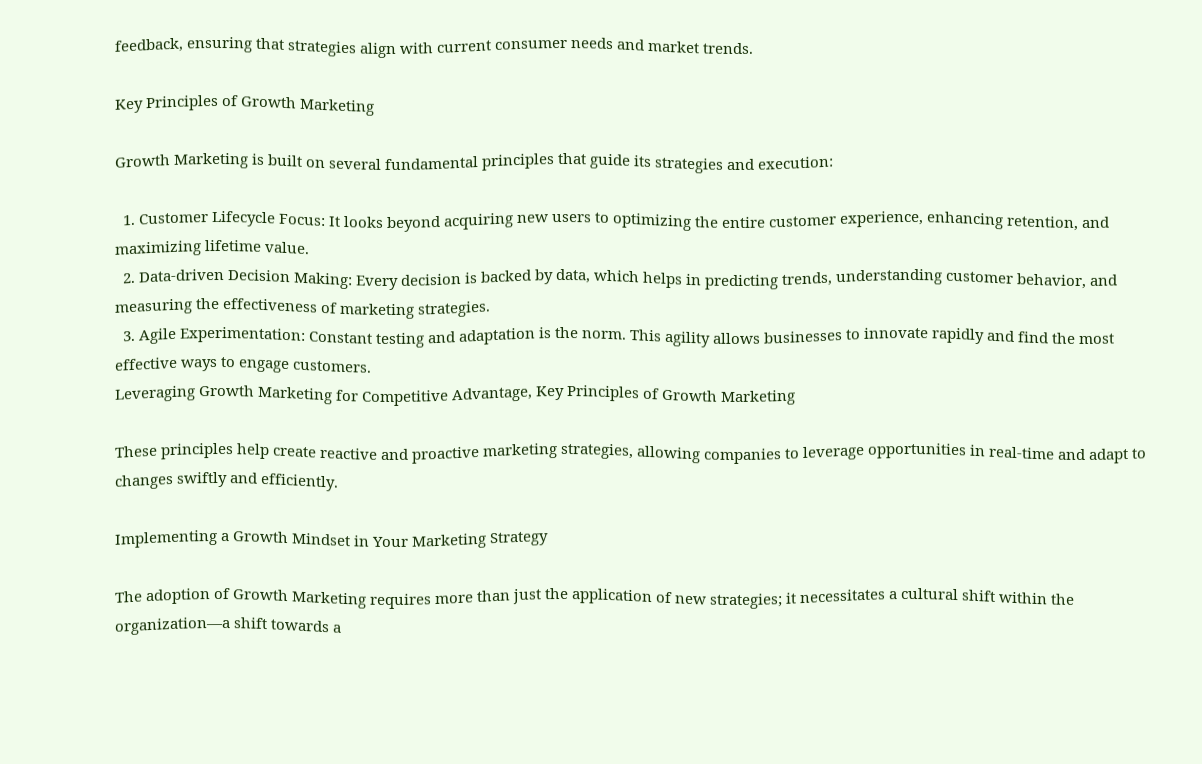feedback, ensuring that strategies align with current consumer needs and market trends.

Key Principles of Growth Marketing

Growth Marketing is built on several fundamental principles that guide its strategies and execution:

  1. Customer Lifecycle Focus: It looks beyond acquiring new users to optimizing the entire customer experience, enhancing retention, and maximizing lifetime value.
  2. Data-driven Decision Making: Every decision is backed by data, which helps in predicting trends, understanding customer behavior, and measuring the effectiveness of marketing strategies.
  3. Agile Experimentation: Constant testing and adaptation is the norm. This agility allows businesses to innovate rapidly and find the most effective ways to engage customers.
Leveraging Growth Marketing for Competitive Advantage, Key Principles of Growth Marketing

These principles help create reactive and proactive marketing strategies, allowing companies to leverage opportunities in real-time and adapt to changes swiftly and efficiently.

Implementing a Growth Mindset in Your Marketing Strategy

The adoption of Growth Marketing requires more than just the application of new strategies; it necessitates a cultural shift within the organization—a shift towards a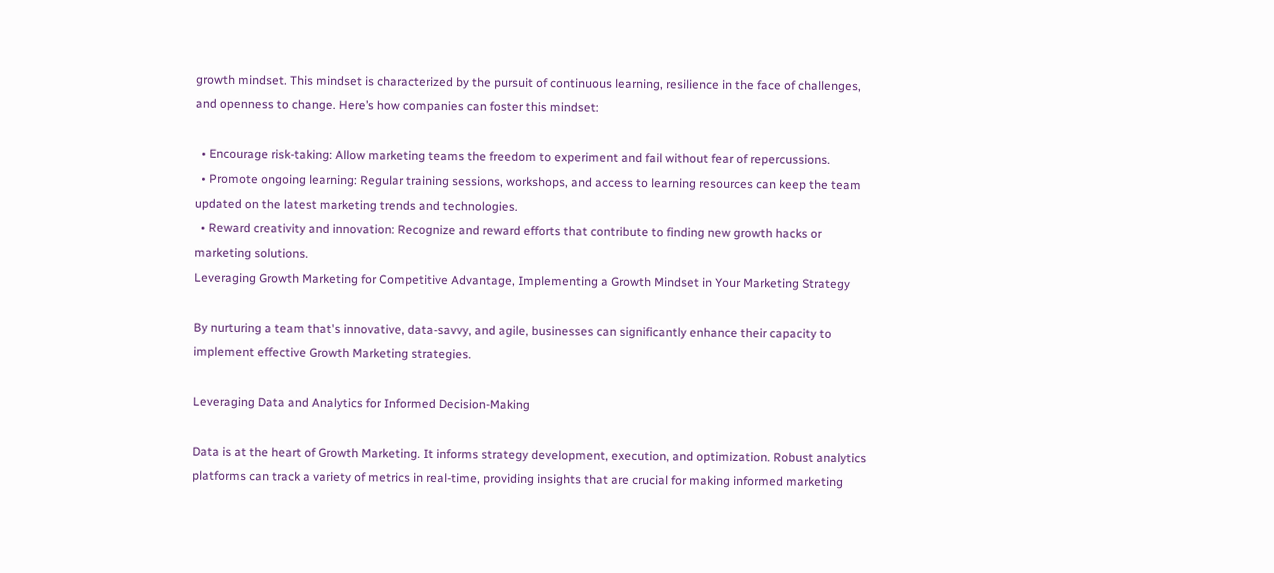growth mindset. This mindset is characterized by the pursuit of continuous learning, resilience in the face of challenges, and openness to change. Here’s how companies can foster this mindset:

  • Encourage risk-taking: Allow marketing teams the freedom to experiment and fail without fear of repercussions.
  • Promote ongoing learning: Regular training sessions, workshops, and access to learning resources can keep the team updated on the latest marketing trends and technologies.
  • Reward creativity and innovation: Recognize and reward efforts that contribute to finding new growth hacks or marketing solutions.
Leveraging Growth Marketing for Competitive Advantage, Implementing a Growth Mindset in Your Marketing Strategy

By nurturing a team that's innovative, data-savvy, and agile, businesses can significantly enhance their capacity to implement effective Growth Marketing strategies.

Leveraging Data and Analytics for Informed Decision-Making

Data is at the heart of Growth Marketing. It informs strategy development, execution, and optimization. Robust analytics platforms can track a variety of metrics in real-time, providing insights that are crucial for making informed marketing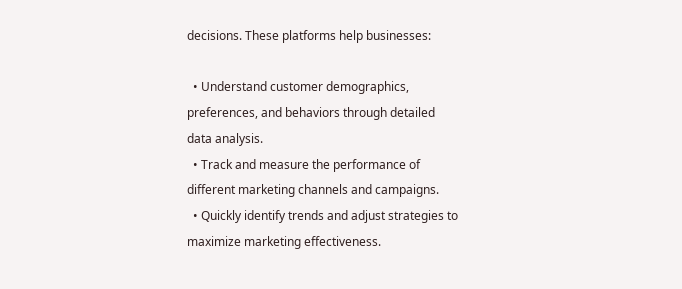decisions. These platforms help businesses:

  • Understand customer demographics, preferences, and behaviors through detailed data analysis.
  • Track and measure the performance of different marketing channels and campaigns.
  • Quickly identify trends and adjust strategies to maximize marketing effectiveness.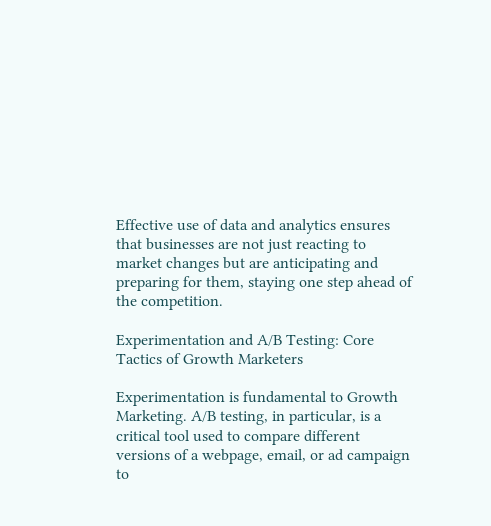Effective use of data and analytics ensures that businesses are not just reacting to market changes but are anticipating and preparing for them, staying one step ahead of the competition.

Experimentation and A/B Testing: Core Tactics of Growth Marketers

Experimentation is fundamental to Growth Marketing. A/B testing, in particular, is a critical tool used to compare different versions of a webpage, email, or ad campaign to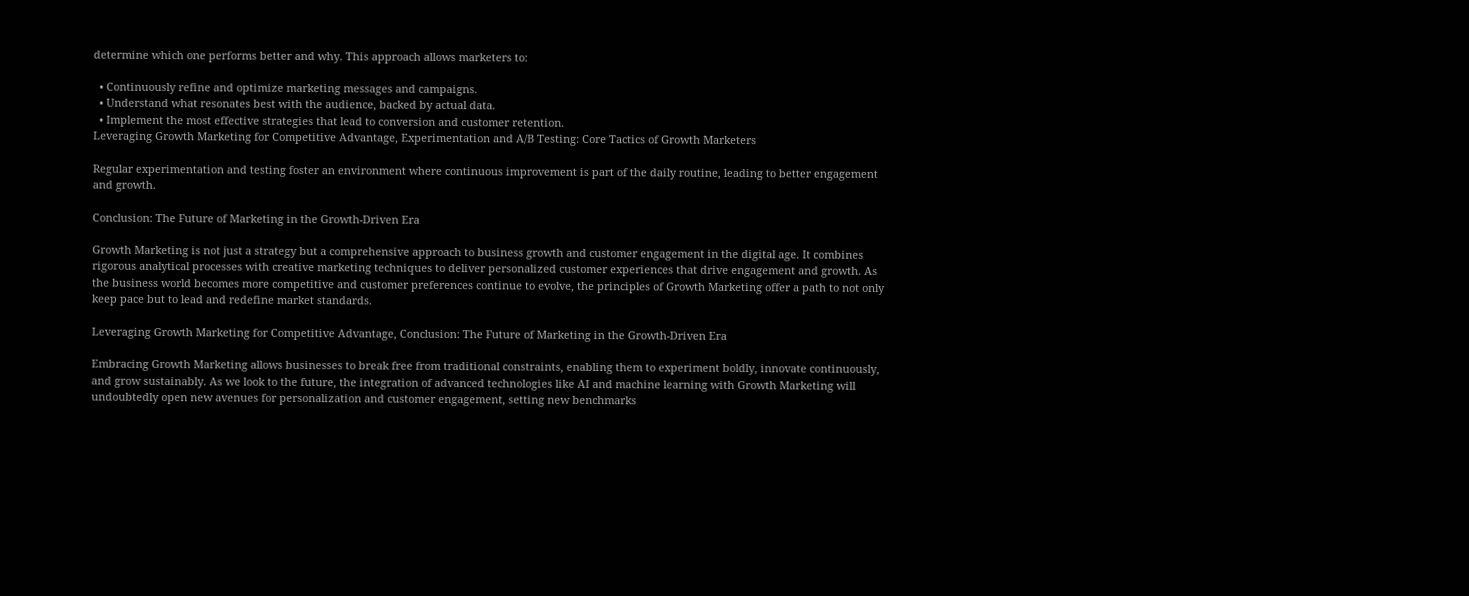determine which one performs better and why. This approach allows marketers to:

  • Continuously refine and optimize marketing messages and campaigns.
  • Understand what resonates best with the audience, backed by actual data.
  • Implement the most effective strategies that lead to conversion and customer retention.
Leveraging Growth Marketing for Competitive Advantage, Experimentation and A/B Testing: Core Tactics of Growth Marketers

Regular experimentation and testing foster an environment where continuous improvement is part of the daily routine, leading to better engagement and growth.

Conclusion: The Future of Marketing in the Growth-Driven Era

Growth Marketing is not just a strategy but a comprehensive approach to business growth and customer engagement in the digital age. It combines rigorous analytical processes with creative marketing techniques to deliver personalized customer experiences that drive engagement and growth. As the business world becomes more competitive and customer preferences continue to evolve, the principles of Growth Marketing offer a path to not only keep pace but to lead and redefine market standards.

Leveraging Growth Marketing for Competitive Advantage, Conclusion: The Future of Marketing in the Growth-Driven Era

Embracing Growth Marketing allows businesses to break free from traditional constraints, enabling them to experiment boldly, innovate continuously, and grow sustainably. As we look to the future, the integration of advanced technologies like AI and machine learning with Growth Marketing will undoubtedly open new avenues for personalization and customer engagement, setting new benchmarks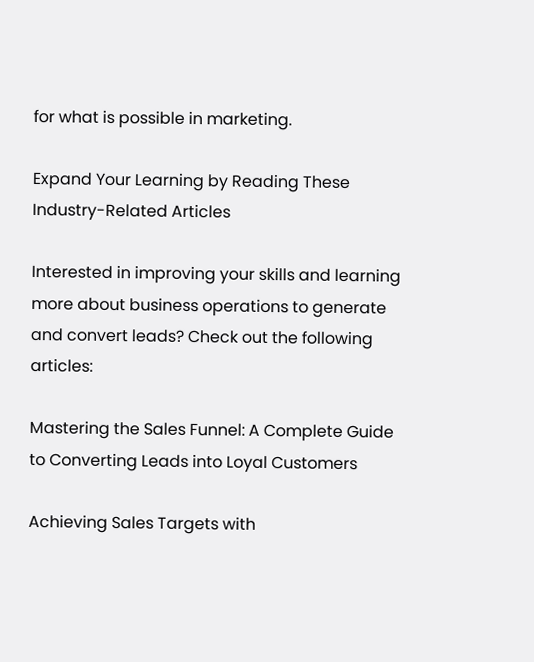for what is possible in marketing.

Expand Your Learning by Reading These Industry-Related Articles

Interested in improving your skills and learning more about business operations to generate and convert leads? Check out the following articles:

Mastering the Sales Funnel: A Complete Guide to Converting Leads into Loyal Customers

Achieving Sales Targets with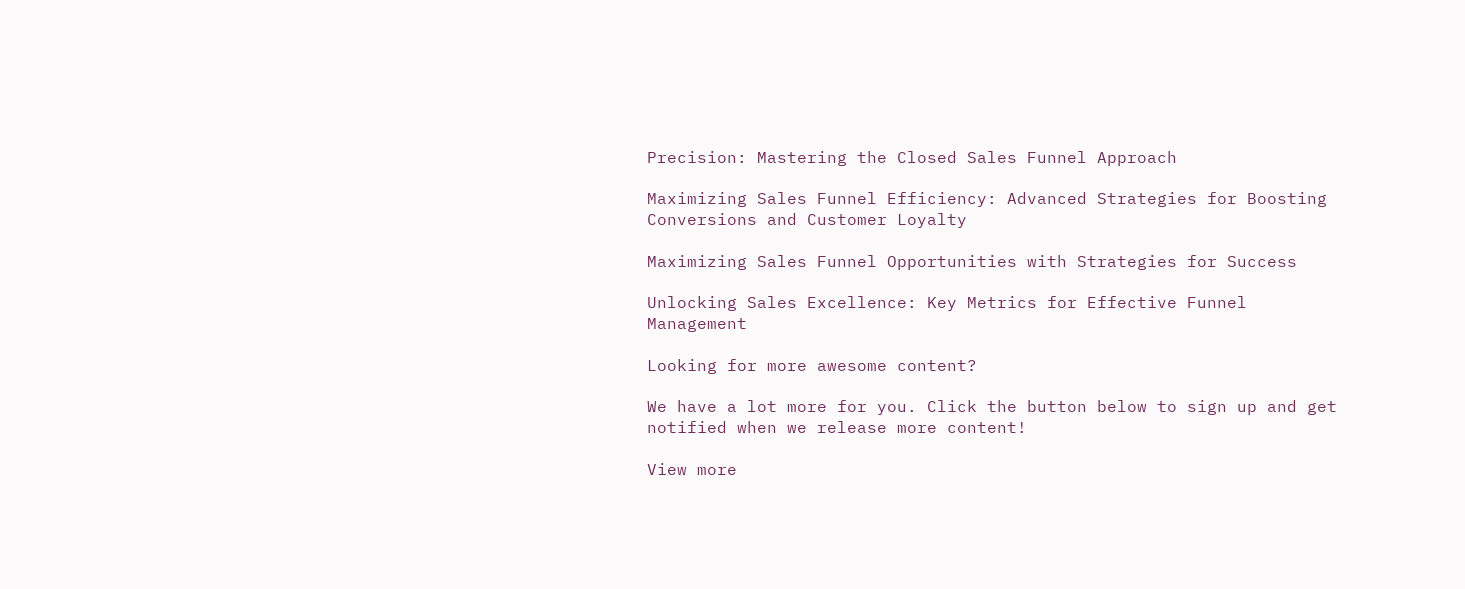Precision: Mastering the Closed Sales Funnel Approach

Maximizing Sales Funnel Efficiency: Advanced Strategies for Boosting Conversions and Customer Loyalty

Maximizing Sales Funnel Opportunities with Strategies for Success

Unlocking Sales Excellence: Key Metrics for Effective Funnel Management

Looking for more awesome content?

We have a lot more for you. Click the button below to sign up and get notified when we release more content!

View more